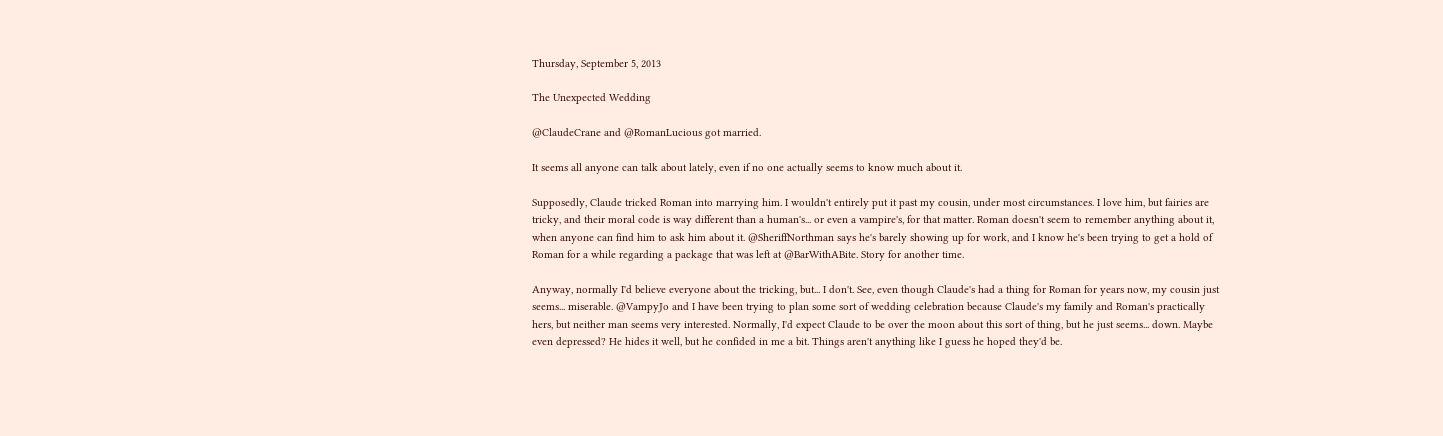Thursday, September 5, 2013

The Unexpected Wedding

@ClaudeCrane and @RomanLucious got married.

It seems all anyone can talk about lately, even if no one actually seems to know much about it.

Supposedly, Claude tricked Roman into marrying him. I wouldn't entirely put it past my cousin, under most circumstances. I love him, but fairies are tricky, and their moral code is way different than a human's... or even a vampire's, for that matter. Roman doesn't seem to remember anything about it, when anyone can find him to ask him about it. @SheriffNorthman says he's barely showing up for work, and I know he's been trying to get a hold of Roman for a while regarding a package that was left at @BarWithABite. Story for another time.

Anyway, normally I'd believe everyone about the tricking, but... I don't. See, even though Claude's had a thing for Roman for years now, my cousin just seems... miserable. @VampyJo and I have been trying to plan some sort of wedding celebration because Claude's my family and Roman's practically hers, but neither man seems very interested. Normally, I'd expect Claude to be over the moon about this sort of thing, but he just seems... down. Maybe even depressed? He hides it well, but he confided in me a bit. Things aren't anything like I guess he hoped they'd be.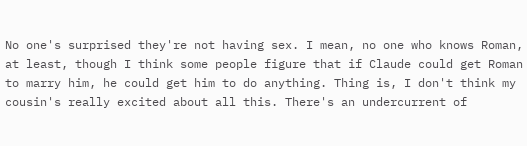No one's surprised they're not having sex. I mean, no one who knows Roman, at least, though I think some people figure that if Claude could get Roman to marry him, he could get him to do anything. Thing is, I don't think my cousin's really excited about all this. There's an undercurrent of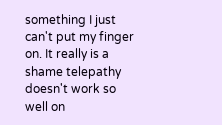something I just can't put my finger on. It really is a shame telepathy doesn't work so well on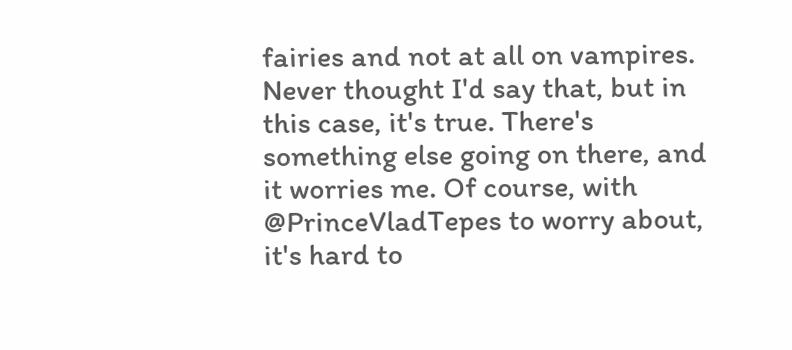fairies and not at all on vampires. Never thought I'd say that, but in this case, it's true. There's something else going on there, and it worries me. Of course, with @PrinceVladTepes to worry about, it's hard to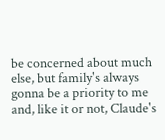be concerned about much else, but family's always gonna be a priority to me and, like it or not, Claude's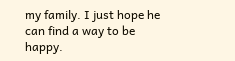my family. I just hope he can find a way to be happy.